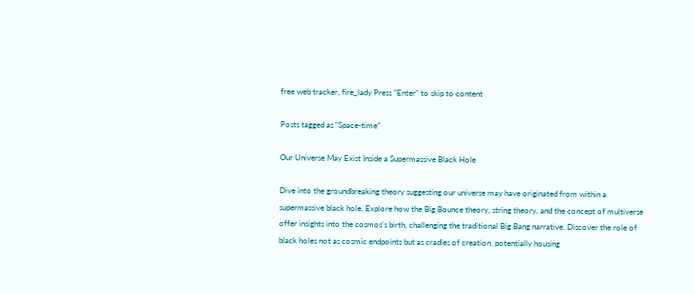free web tracker, fire_lady Press "Enter" to skip to content

Posts tagged as “Space-time”

Our Universe May Exist Inside a Supermassive Black Hole

Dive into the groundbreaking theory suggesting our universe may have originated from within a supermassive black hole. Explore how the Big Bounce theory, string theory, and the concept of multiverse offer insights into the cosmos's birth, challenging the traditional Big Bang narrative. Discover the role of black holes not as cosmic endpoints but as cradles of creation, potentially housing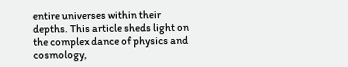entire universes within their depths. This article sheds light on the complex dance of physics and cosmology,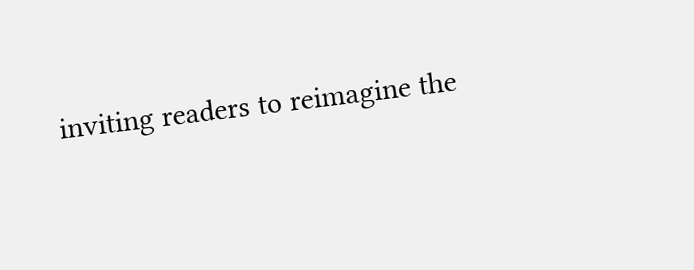inviting readers to reimagine the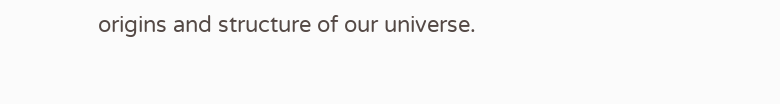origins and structure of our universe.